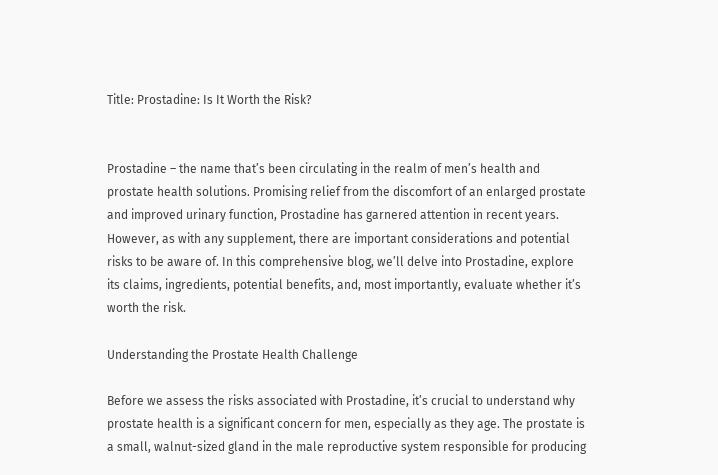Title: Prostadine: Is It Worth the Risk?


Prostadine – the name that’s been circulating in the realm of men’s health and prostate health solutions. Promising relief from the discomfort of an enlarged prostate and improved urinary function, Prostadine has garnered attention in recent years. However, as with any supplement, there are important considerations and potential risks to be aware of. In this comprehensive blog, we’ll delve into Prostadine, explore its claims, ingredients, potential benefits, and, most importantly, evaluate whether it’s worth the risk.

Understanding the Prostate Health Challenge

Before we assess the risks associated with Prostadine, it’s crucial to understand why prostate health is a significant concern for men, especially as they age. The prostate is a small, walnut-sized gland in the male reproductive system responsible for producing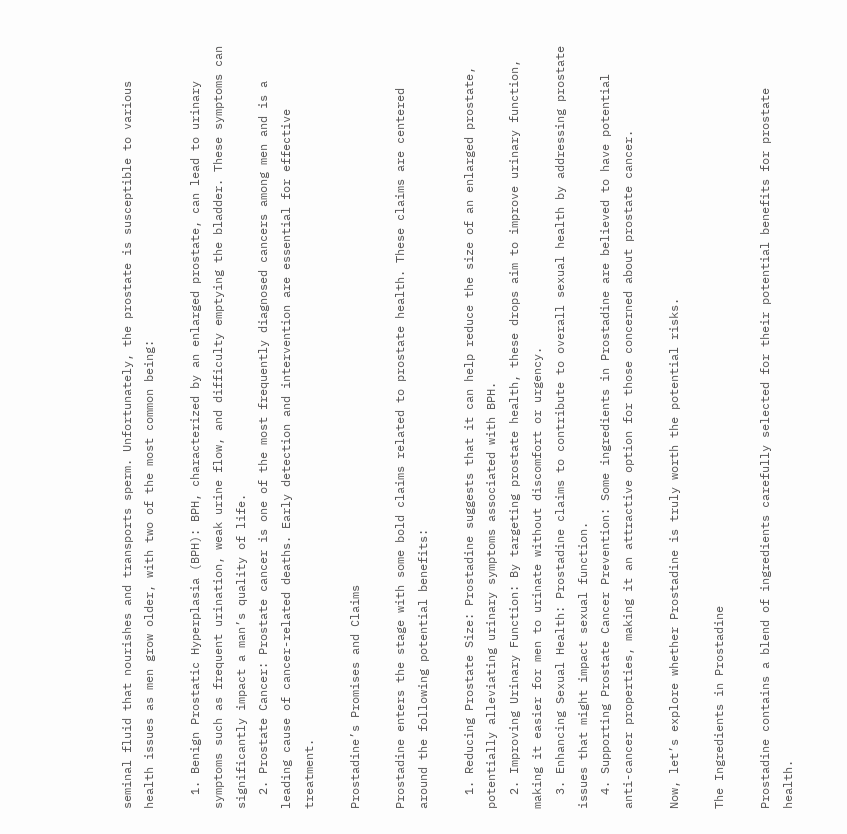seminal fluid that nourishes and transports sperm. Unfortunately, the prostate is susceptible to various health issues as men grow older, with two of the most common being:

  1. Benign Prostatic Hyperplasia (BPH): BPH, characterized by an enlarged prostate, can lead to urinary symptoms such as frequent urination, weak urine flow, and difficulty emptying the bladder. These symptoms can significantly impact a man’s quality of life.
  2. Prostate Cancer: Prostate cancer is one of the most frequently diagnosed cancers among men and is a leading cause of cancer-related deaths. Early detection and intervention are essential for effective treatment.

Prostadine’s Promises and Claims

Prostadine enters the stage with some bold claims related to prostate health. These claims are centered around the following potential benefits:

  1. Reducing Prostate Size: Prostadine suggests that it can help reduce the size of an enlarged prostate, potentially alleviating urinary symptoms associated with BPH.
  2. Improving Urinary Function: By targeting prostate health, these drops aim to improve urinary function, making it easier for men to urinate without discomfort or urgency.
  3. Enhancing Sexual Health: Prostadine claims to contribute to overall sexual health by addressing prostate issues that might impact sexual function.
  4. Supporting Prostate Cancer Prevention: Some ingredients in Prostadine are believed to have potential anti-cancer properties, making it an attractive option for those concerned about prostate cancer.

Now, let’s explore whether Prostadine is truly worth the potential risks.

The Ingredients in Prostadine

Prostadine contains a blend of ingredients carefully selected for their potential benefits for prostate health.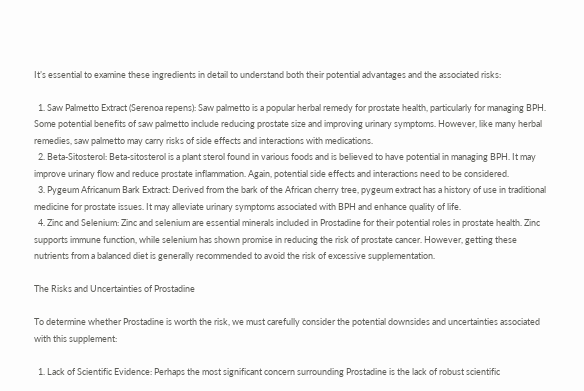It’s essential to examine these ingredients in detail to understand both their potential advantages and the associated risks:

  1. Saw Palmetto Extract (Serenoa repens): Saw palmetto is a popular herbal remedy for prostate health, particularly for managing BPH. Some potential benefits of saw palmetto include reducing prostate size and improving urinary symptoms. However, like many herbal remedies, saw palmetto may carry risks of side effects and interactions with medications.
  2. Beta-Sitosterol: Beta-sitosterol is a plant sterol found in various foods and is believed to have potential in managing BPH. It may improve urinary flow and reduce prostate inflammation. Again, potential side effects and interactions need to be considered.
  3. Pygeum Africanum Bark Extract: Derived from the bark of the African cherry tree, pygeum extract has a history of use in traditional medicine for prostate issues. It may alleviate urinary symptoms associated with BPH and enhance quality of life.
  4. Zinc and Selenium: Zinc and selenium are essential minerals included in Prostadine for their potential roles in prostate health. Zinc supports immune function, while selenium has shown promise in reducing the risk of prostate cancer. However, getting these nutrients from a balanced diet is generally recommended to avoid the risk of excessive supplementation.

The Risks and Uncertainties of Prostadine

To determine whether Prostadine is worth the risk, we must carefully consider the potential downsides and uncertainties associated with this supplement:

  1. Lack of Scientific Evidence: Perhaps the most significant concern surrounding Prostadine is the lack of robust scientific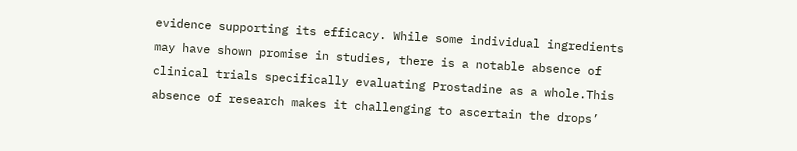evidence supporting its efficacy. While some individual ingredients may have shown promise in studies, there is a notable absence of clinical trials specifically evaluating Prostadine as a whole.This absence of research makes it challenging to ascertain the drops’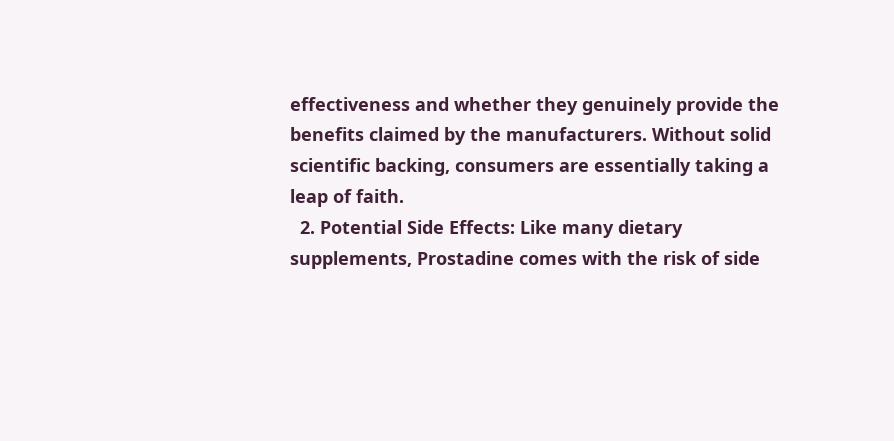effectiveness and whether they genuinely provide the benefits claimed by the manufacturers. Without solid scientific backing, consumers are essentially taking a leap of faith.
  2. Potential Side Effects: Like many dietary supplements, Prostadine comes with the risk of side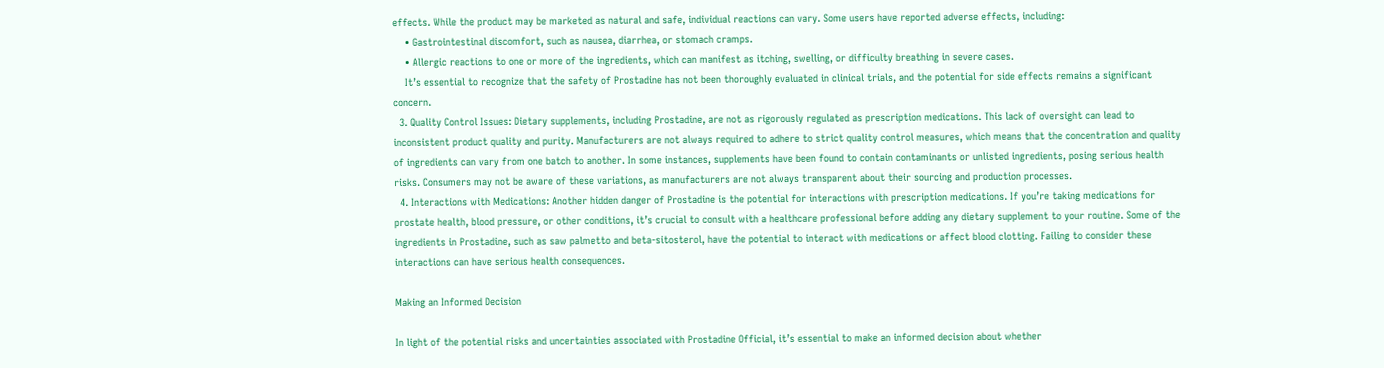effects. While the product may be marketed as natural and safe, individual reactions can vary. Some users have reported adverse effects, including:
    • Gastrointestinal discomfort, such as nausea, diarrhea, or stomach cramps.
    • Allergic reactions to one or more of the ingredients, which can manifest as itching, swelling, or difficulty breathing in severe cases.
    It’s essential to recognize that the safety of Prostadine has not been thoroughly evaluated in clinical trials, and the potential for side effects remains a significant concern.
  3. Quality Control Issues: Dietary supplements, including Prostadine, are not as rigorously regulated as prescription medications. This lack of oversight can lead to inconsistent product quality and purity. Manufacturers are not always required to adhere to strict quality control measures, which means that the concentration and quality of ingredients can vary from one batch to another. In some instances, supplements have been found to contain contaminants or unlisted ingredients, posing serious health risks. Consumers may not be aware of these variations, as manufacturers are not always transparent about their sourcing and production processes.
  4. Interactions with Medications: Another hidden danger of Prostadine is the potential for interactions with prescription medications. If you’re taking medications for prostate health, blood pressure, or other conditions, it’s crucial to consult with a healthcare professional before adding any dietary supplement to your routine. Some of the ingredients in Prostadine, such as saw palmetto and beta-sitosterol, have the potential to interact with medications or affect blood clotting. Failing to consider these interactions can have serious health consequences.

Making an Informed Decision

In light of the potential risks and uncertainties associated with Prostadine Official, it’s essential to make an informed decision about whether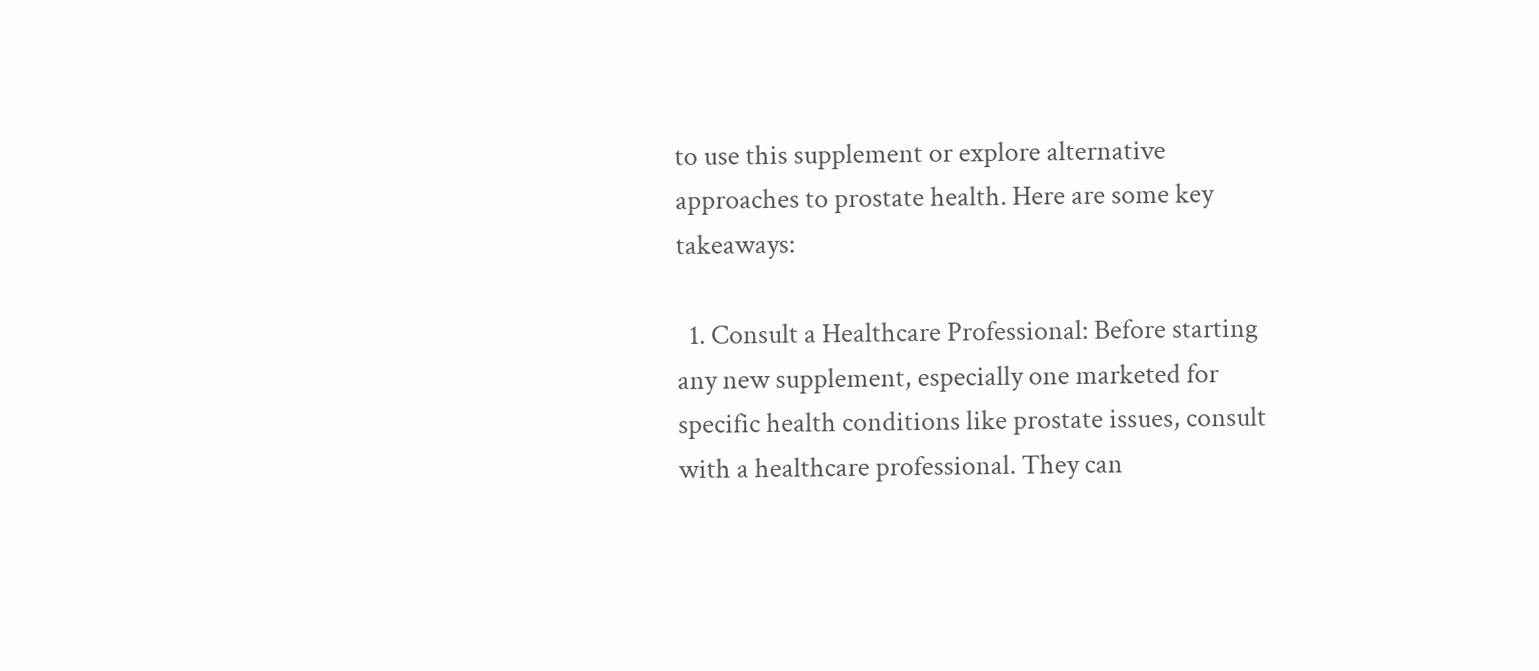to use this supplement or explore alternative approaches to prostate health. Here are some key takeaways:

  1. Consult a Healthcare Professional: Before starting any new supplement, especially one marketed for specific health conditions like prostate issues, consult with a healthcare professional. They can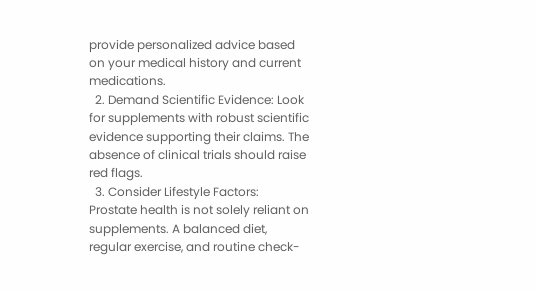provide personalized advice based on your medical history and current medications.
  2. Demand Scientific Evidence: Look for supplements with robust scientific evidence supporting their claims. The absence of clinical trials should raise red flags.
  3. Consider Lifestyle Factors: Prostate health is not solely reliant on supplements. A balanced diet, regular exercise, and routine check-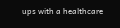ups with a healthcare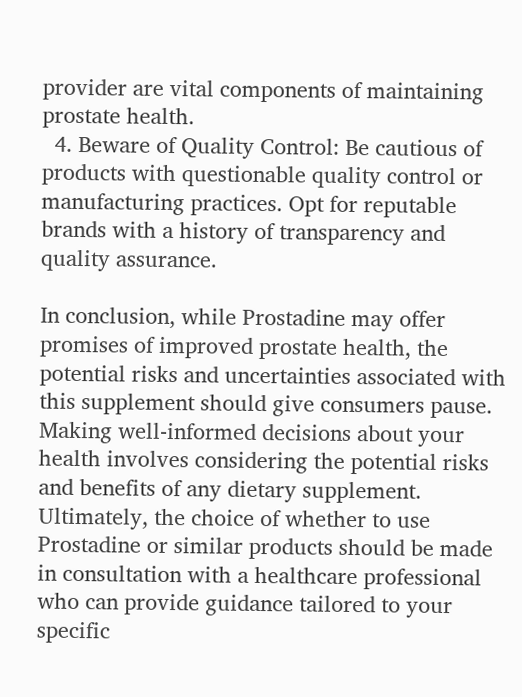provider are vital components of maintaining prostate health.
  4. Beware of Quality Control: Be cautious of products with questionable quality control or manufacturing practices. Opt for reputable brands with a history of transparency and quality assurance.

In conclusion, while Prostadine may offer promises of improved prostate health, the potential risks and uncertainties associated with this supplement should give consumers pause. Making well-informed decisions about your health involves considering the potential risks and benefits of any dietary supplement. Ultimately, the choice of whether to use Prostadine or similar products should be made in consultation with a healthcare professional who can provide guidance tailored to your specific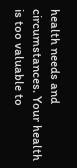health needs and circumstances. Your health is too valuable to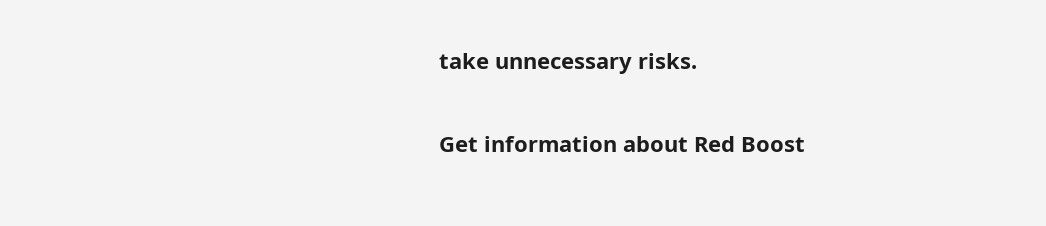take unnecessary risks.

Get information about Red Boost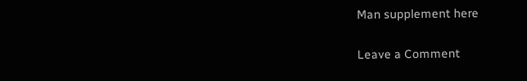Man supplement here

Leave a Comment